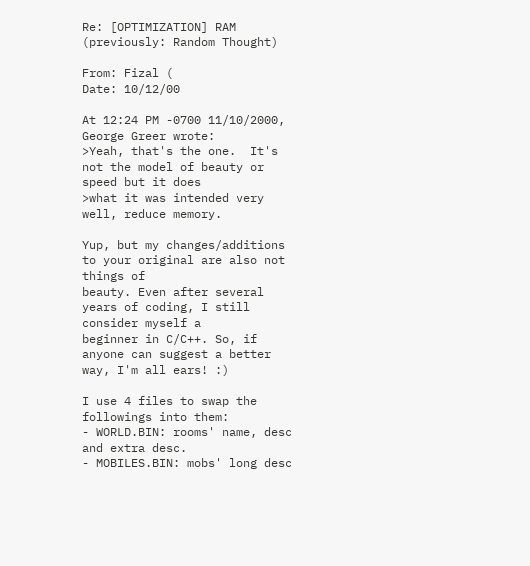Re: [OPTIMIZATION] RAM (previously: Random Thought)

From: Fizal (
Date: 10/12/00

At 12:24 PM -0700 11/10/2000, George Greer wrote:
>Yeah, that's the one.  It's not the model of beauty or speed but it does
>what it was intended very well, reduce memory.

Yup, but my changes/additions to your original are also not things of
beauty. Even after several years of coding, I still consider myself a
beginner in C/C++. So, if anyone can suggest a better way, I'm all ears! :)

I use 4 files to swap the followings into them:
- WORLD.BIN: rooms' name, desc and extra desc.
- MOBILES.BIN: mobs' long desc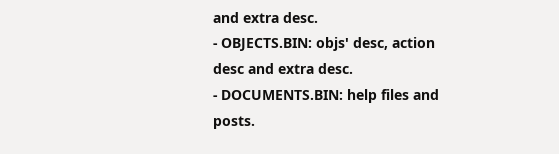and extra desc.
- OBJECTS.BIN: objs' desc, action desc and extra desc.
- DOCUMENTS.BIN: help files and posts.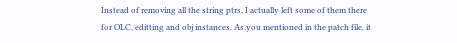Instead of removing all the string ptrs, I actually left some of them there
for OLC, editting and obj instances. As you mentioned in the patch file, it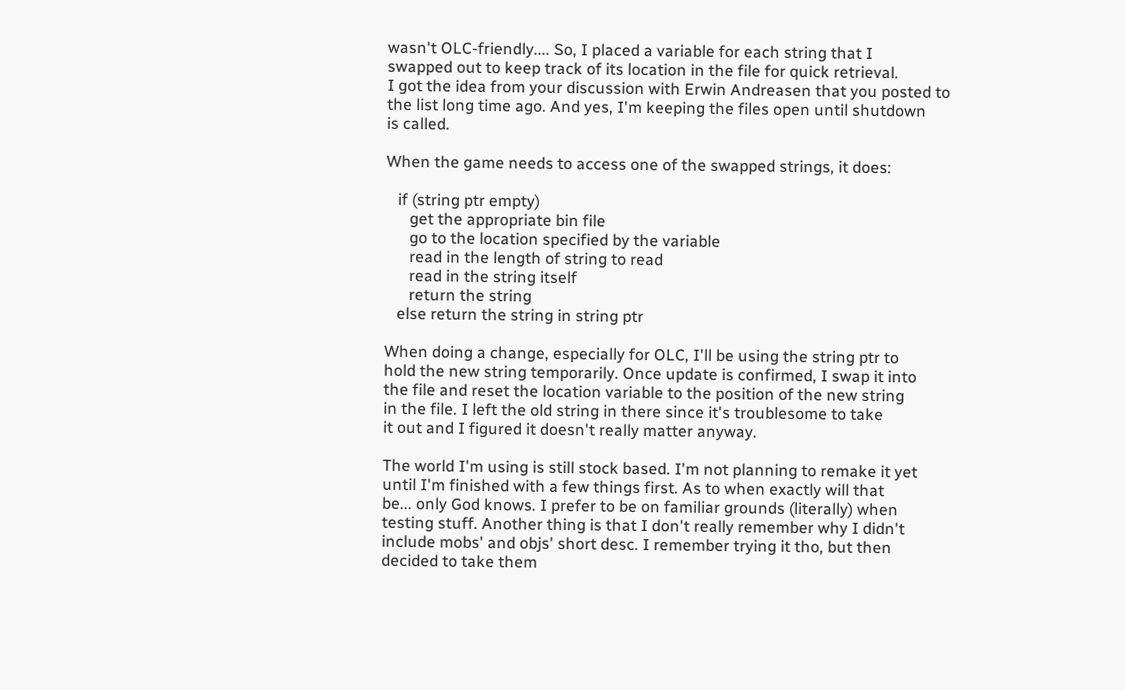wasn't OLC-friendly.... So, I placed a variable for each string that I
swapped out to keep track of its location in the file for quick retrieval.
I got the idea from your discussion with Erwin Andreasen that you posted to
the list long time ago. And yes, I'm keeping the files open until shutdown
is called.

When the game needs to access one of the swapped strings, it does:

   if (string ptr empty)
      get the appropriate bin file
      go to the location specified by the variable
      read in the length of string to read
      read in the string itself
      return the string
   else return the string in string ptr

When doing a change, especially for OLC, I'll be using the string ptr to
hold the new string temporarily. Once update is confirmed, I swap it into
the file and reset the location variable to the position of the new string
in the file. I left the old string in there since it's troublesome to take
it out and I figured it doesn't really matter anyway.

The world I'm using is still stock based. I'm not planning to remake it yet
until I'm finished with a few things first. As to when exactly will that
be... only God knows. I prefer to be on familiar grounds (literally) when
testing stuff. Another thing is that I don't really remember why I didn't
include mobs' and objs' short desc. I remember trying it tho, but then
decided to take them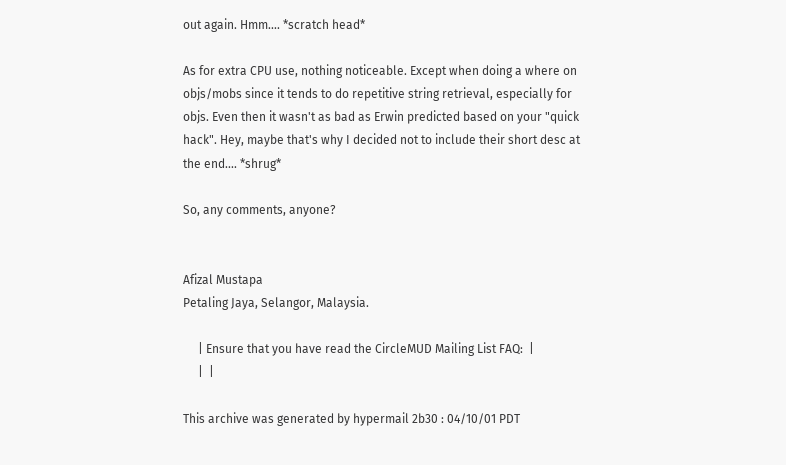out again. Hmm.... *scratch head*

As for extra CPU use, nothing noticeable. Except when doing a where on
objs/mobs since it tends to do repetitive string retrieval, especially for
objs. Even then it wasn't as bad as Erwin predicted based on your "quick
hack". Hey, maybe that's why I decided not to include their short desc at
the end.... *shrug*

So, any comments, anyone?


Afizal Mustapa
Petaling Jaya, Selangor, Malaysia.

     | Ensure that you have read the CircleMUD Mailing List FAQ:  |
     |  |

This archive was generated by hypermail 2b30 : 04/10/01 PDT